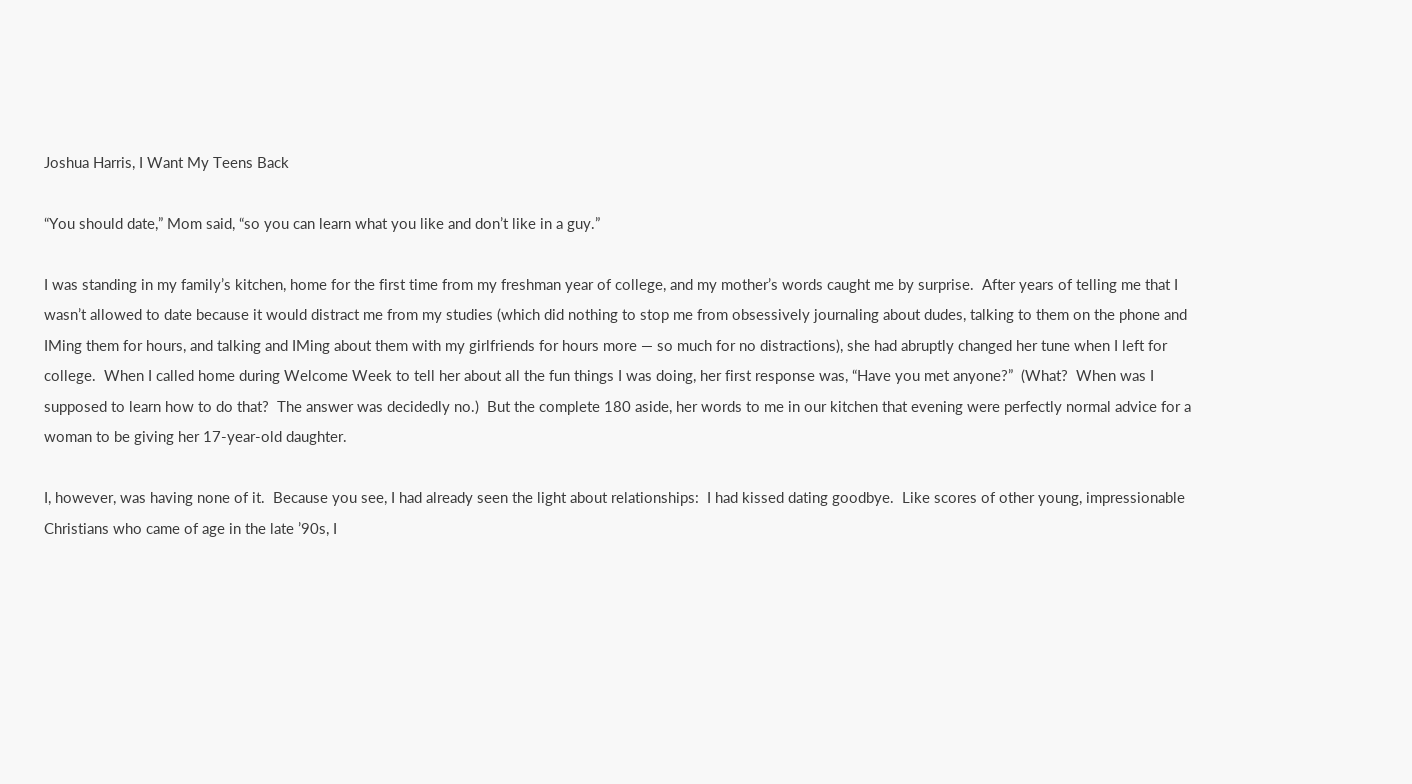Joshua Harris, I Want My Teens Back

“You should date,” Mom said, “so you can learn what you like and don’t like in a guy.”

I was standing in my family’s kitchen, home for the first time from my freshman year of college, and my mother’s words caught me by surprise.  After years of telling me that I wasn’t allowed to date because it would distract me from my studies (which did nothing to stop me from obsessively journaling about dudes, talking to them on the phone and IMing them for hours, and talking and IMing about them with my girlfriends for hours more — so much for no distractions), she had abruptly changed her tune when I left for college.  When I called home during Welcome Week to tell her about all the fun things I was doing, her first response was, “Have you met anyone?”  (What?  When was I supposed to learn how to do that?  The answer was decidedly no.)  But the complete 180 aside, her words to me in our kitchen that evening were perfectly normal advice for a woman to be giving her 17-year-old daughter.

I, however, was having none of it.  Because you see, I had already seen the light about relationships:  I had kissed dating goodbye.  Like scores of other young, impressionable Christians who came of age in the late ’90s, I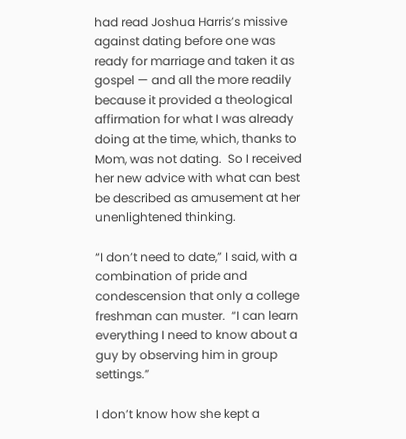had read Joshua Harris’s missive against dating before one was ready for marriage and taken it as gospel — and all the more readily because it provided a theological affirmation for what I was already doing at the time, which, thanks to Mom, was not dating.  So I received her new advice with what can best be described as amusement at her unenlightened thinking.

“I don’t need to date,” I said, with a combination of pride and condescension that only a college freshman can muster.  “I can learn everything I need to know about a guy by observing him in group settings.”

I don’t know how she kept a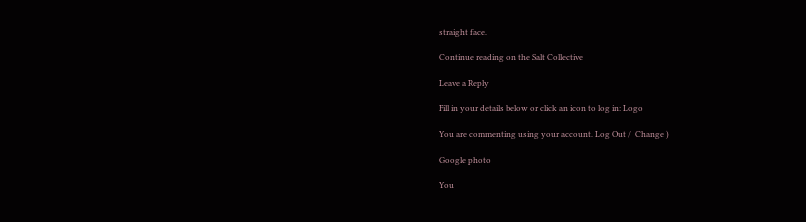straight face.

Continue reading on the Salt Collective

Leave a Reply

Fill in your details below or click an icon to log in: Logo

You are commenting using your account. Log Out /  Change )

Google photo

You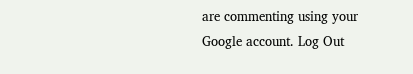are commenting using your Google account. Log Out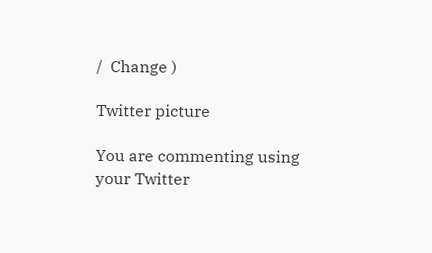/  Change )

Twitter picture

You are commenting using your Twitter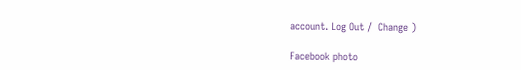account. Log Out /  Change )

Facebook photo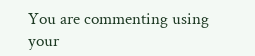You are commenting using your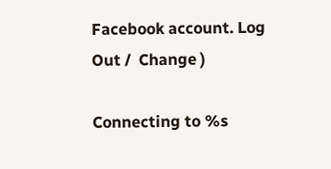Facebook account. Log Out /  Change )

Connecting to %s